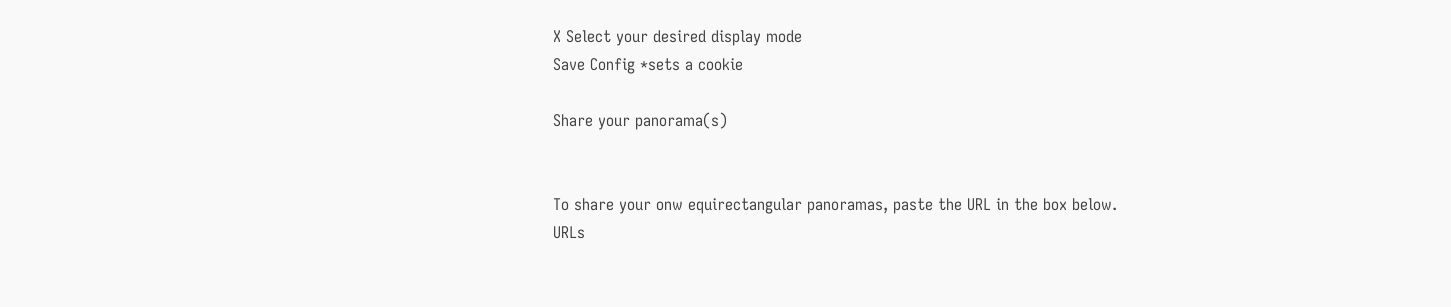X Select your desired display mode
Save Config *sets a cookie

Share your panorama(s)


To share your onw equirectangular panoramas, paste the URL in the box below.
URLs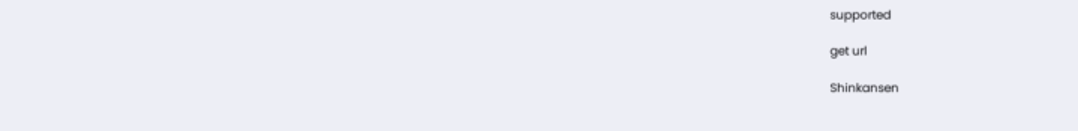supported

get url

Shinkansen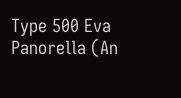Type 500 Eva Panorella (An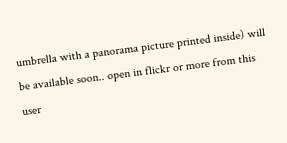umbrella with a panorama picture printed inside) will be available soon.. open in flickr or more from this user